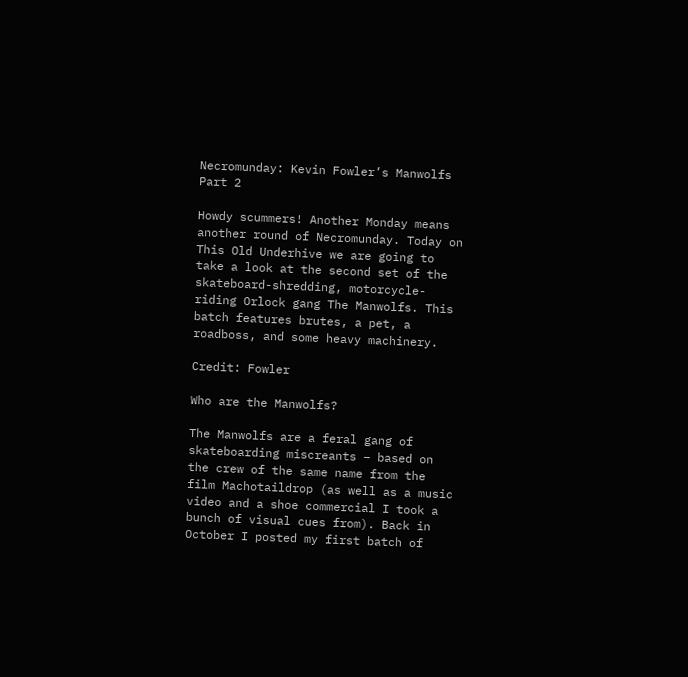Necromunday: Kevin Fowler’s Manwolfs Part 2

Howdy scummers! Another Monday means another round of Necromunday. Today on This Old Underhive we are going to take a look at the second set of the skateboard-shredding, motorcycle-riding Orlock gang The Manwolfs. This batch features brutes, a pet, a roadboss, and some heavy machinery.

Credit: Fowler

Who are the Manwolfs?

The Manwolfs are a feral gang of skateboarding miscreants – based on the crew of the same name from the film Machotaildrop (as well as a music video and a shoe commercial I took a bunch of visual cues from). Back in October I posted my first batch of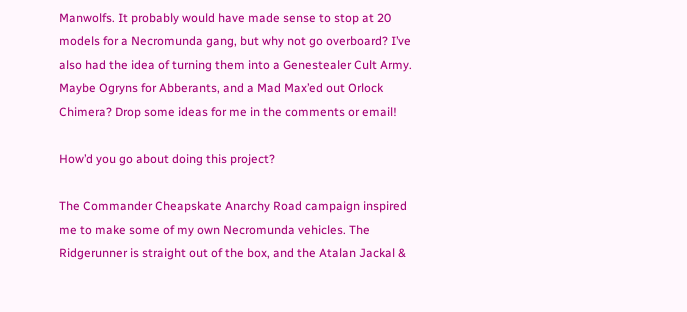Manwolfs. It probably would have made sense to stop at 20 models for a Necromunda gang, but why not go overboard? I’ve also had the idea of turning them into a Genestealer Cult Army. Maybe Ogryns for Abberants, and a Mad Max’ed out Orlock Chimera? Drop some ideas for me in the comments or email!

How’d you go about doing this project?

The Commander Cheapskate Anarchy Road campaign inspired me to make some of my own Necromunda vehicles. The Ridgerunner is straight out of the box, and the Atalan Jackal &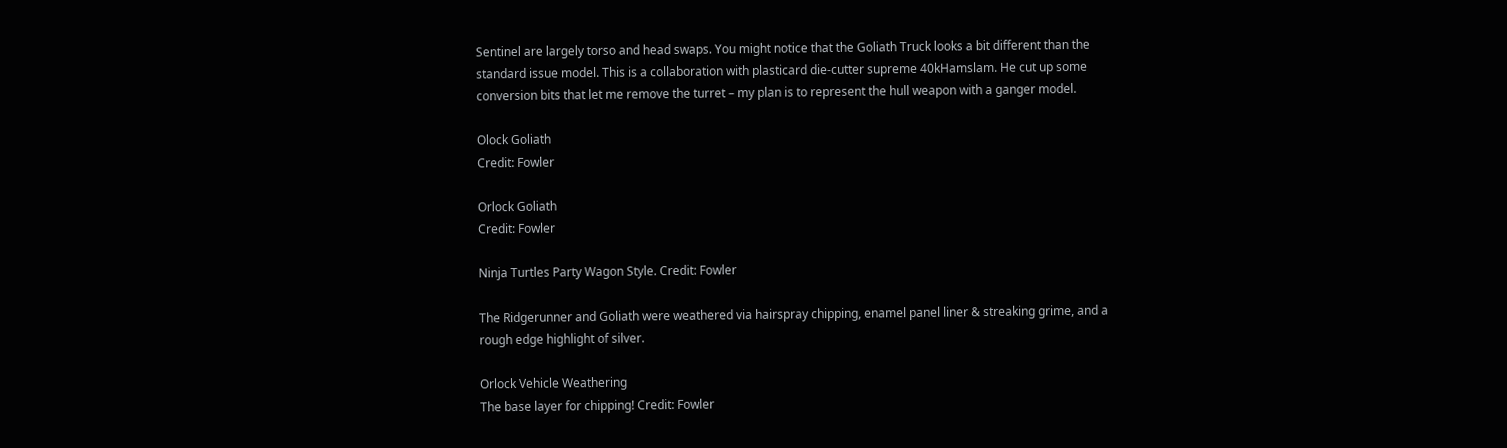Sentinel are largely torso and head swaps. You might notice that the Goliath Truck looks a bit different than the standard issue model. This is a collaboration with plasticard die-cutter supreme 40kHamslam. He cut up some conversion bits that let me remove the turret – my plan is to represent the hull weapon with a ganger model.

Olock Goliath
Credit: Fowler

Orlock Goliath
Credit: Fowler

Ninja Turtles Party Wagon Style. Credit: Fowler

The Ridgerunner and Goliath were weathered via hairspray chipping, enamel panel liner & streaking grime, and a rough edge highlight of silver.

Orlock Vehicle Weathering
The base layer for chipping! Credit: Fowler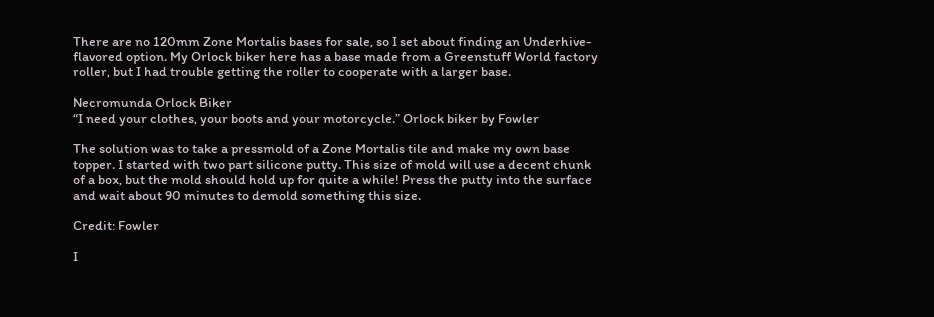There are no 120mm Zone Mortalis bases for sale, so I set about finding an Underhive-flavored option. My Orlock biker here has a base made from a Greenstuff World factory roller, but I had trouble getting the roller to cooperate with a larger base.

Necromunda Orlock Biker
“I need your clothes, your boots and your motorcycle.” Orlock biker by Fowler

The solution was to take a pressmold of a Zone Mortalis tile and make my own base topper. I started with two part silicone putty. This size of mold will use a decent chunk of a box, but the mold should hold up for quite a while! Press the putty into the surface and wait about 90 minutes to demold something this size.

Credit: Fowler

I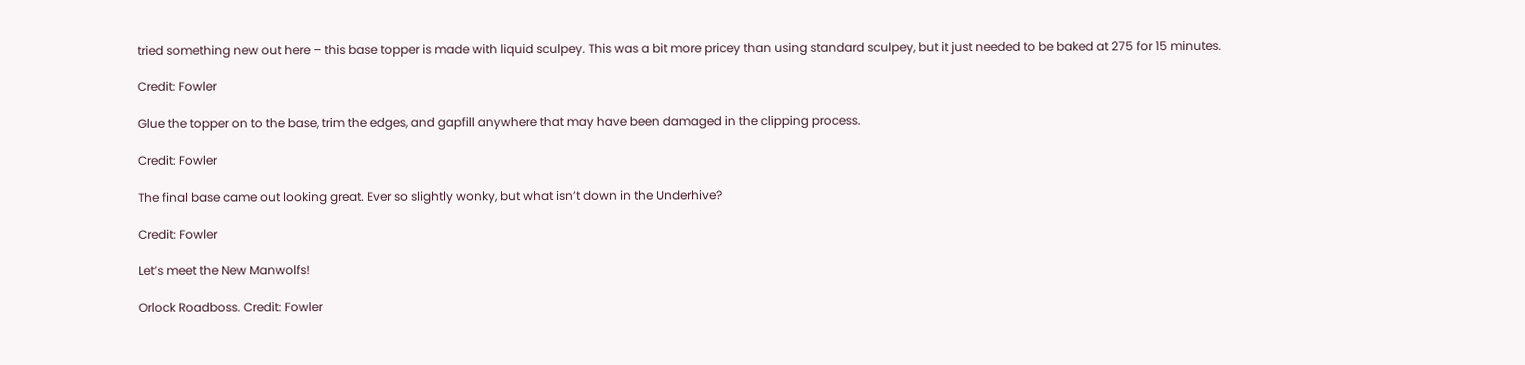tried something new out here – this base topper is made with liquid sculpey. This was a bit more pricey than using standard sculpey, but it just needed to be baked at 275 for 15 minutes.

Credit: Fowler

Glue the topper on to the base, trim the edges, and gapfill anywhere that may have been damaged in the clipping process.

Credit: Fowler

The final base came out looking great. Ever so slightly wonky, but what isn’t down in the Underhive?

Credit: Fowler

Let’s meet the New Manwolfs!

Orlock Roadboss. Credit: Fowler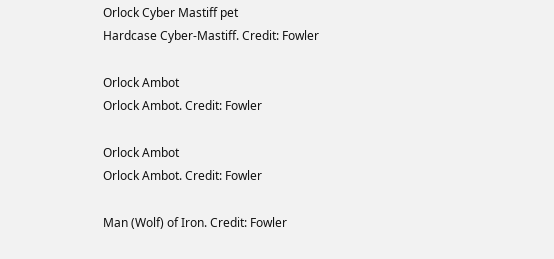Orlock Cyber Mastiff pet
Hardcase Cyber-Mastiff. Credit: Fowler

Orlock Ambot
Orlock Ambot. Credit: Fowler

Orlock Ambot
Orlock Ambot. Credit: Fowler

Man (Wolf) of Iron. Credit: Fowler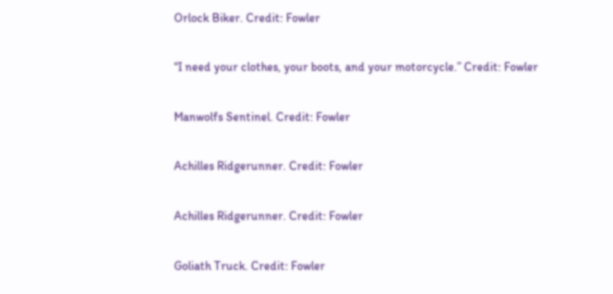Orlock Biker. Credit: Fowler

“I need your clothes, your boots, and your motorcycle.” Credit: Fowler

Manwolfs Sentinel. Credit: Fowler

Achilles Ridgerunner. Credit: Fowler

Achilles Ridgerunner. Credit: Fowler

Goliath Truck. Credit: Fowler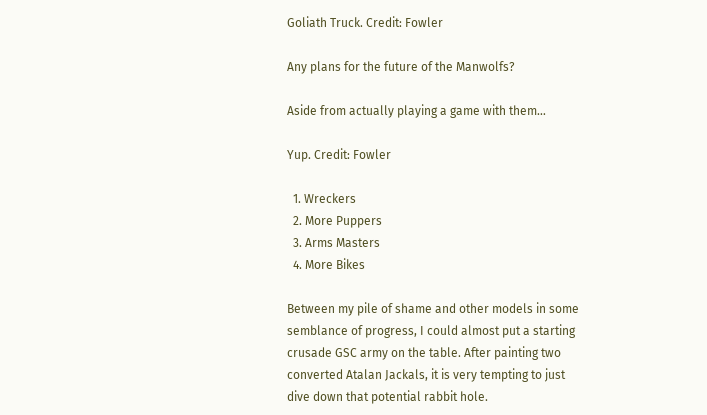Goliath Truck. Credit: Fowler

Any plans for the future of the Manwolfs?

Aside from actually playing a game with them…

Yup. Credit: Fowler

  1. Wreckers
  2. More Puppers
  3. Arms Masters
  4. More Bikes

Between my pile of shame and other models in some semblance of progress, I could almost put a starting crusade GSC army on the table. After painting two converted Atalan Jackals, it is very tempting to just dive down that potential rabbit hole.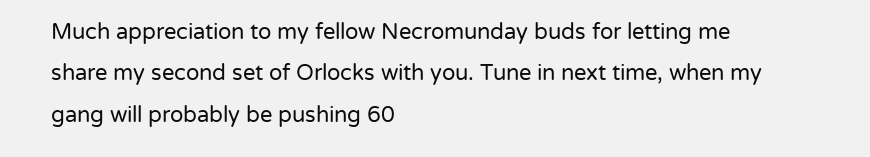Much appreciation to my fellow Necromunday buds for letting me share my second set of Orlocks with you. Tune in next time, when my gang will probably be pushing 60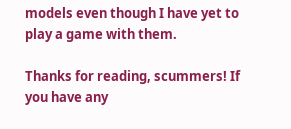models even though I have yet to play a game with them.

Thanks for reading, scummers! If you have any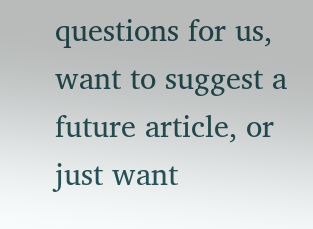questions for us, want to suggest a future article, or just want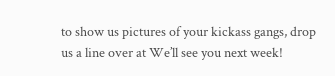to show us pictures of your kickass gangs, drop us a line over at We’ll see you next week!